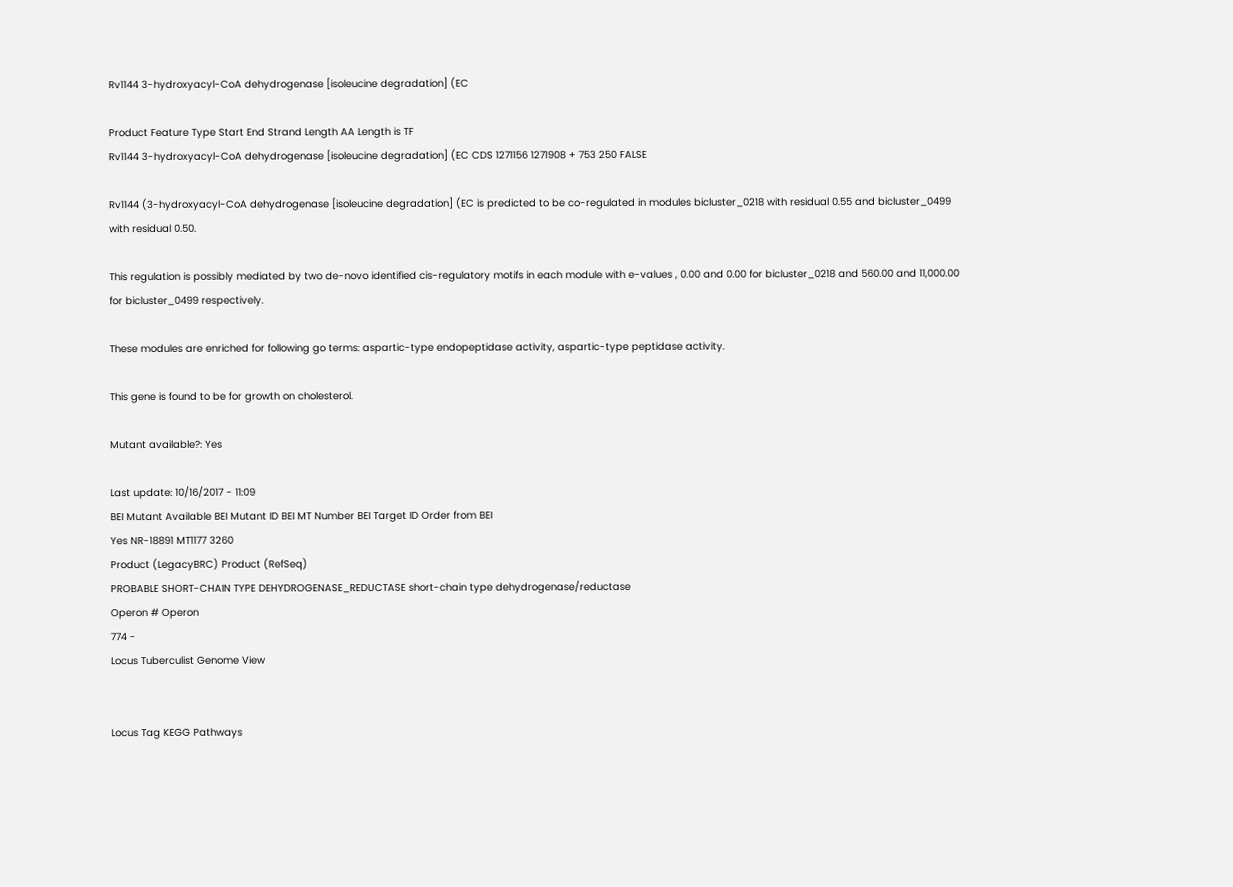Rv1144 3-hydroxyacyl-CoA dehydrogenase [isoleucine degradation] (EC

Product Feature Type Start End Strand Length AA Length is TF
Rv1144 3-hydroxyacyl-CoA dehydrogenase [isoleucine degradation] (EC CDS 1271156 1271908 + 753 250 FALSE

Rv1144 (3-hydroxyacyl-CoA dehydrogenase [isoleucine degradation] (EC is predicted to be co-regulated in modules bicluster_0218 with residual 0.55 and bicluster_0499 with residual 0.50.

This regulation is possibly mediated by two de-novo identified cis-regulatory motifs in each module with e-values , 0.00 and 0.00 for bicluster_0218 and 560.00 and 11,000.00 for bicluster_0499 respectively.

These modules are enriched for following go terms: aspartic-type endopeptidase activity, aspartic-type peptidase activity.

This gene is found to be for growth on cholesterol.

Mutant available?: Yes

Last update: 10/16/2017 - 11:09
BEI Mutant Available BEI Mutant ID BEI MT Number BEI Target ID Order from BEI
Yes NR-18891 MT1177 3260
Product (LegacyBRC) Product (RefSeq)
PROBABLE SHORT-CHAIN TYPE DEHYDROGENASE_REDUCTASE short-chain type dehydrogenase/reductase
Operon # Operon
774 -
Locus Tuberculist Genome View


Locus Tag KEGG Pathways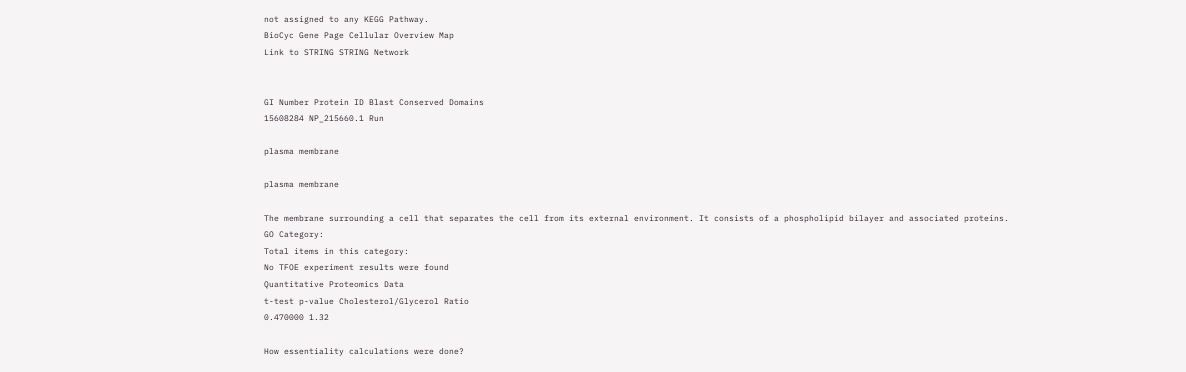not assigned to any KEGG Pathway.
BioCyc Gene Page Cellular Overview Map
Link to STRING STRING Network


GI Number Protein ID Blast Conserved Domains
15608284 NP_215660.1 Run

plasma membrane

plasma membrane

The membrane surrounding a cell that separates the cell from its external environment. It consists of a phospholipid bilayer and associated proteins.
GO Category:
Total items in this category:
No TFOE experiment results were found
Quantitative Proteomics Data
t-test p-value Cholesterol/Glycerol Ratio
0.470000 1.32

How essentiality calculations were done?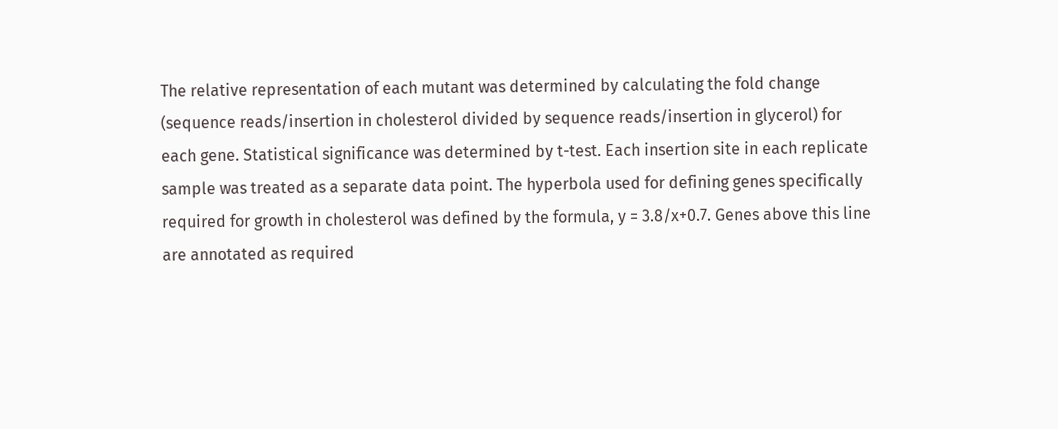The relative representation of each mutant was determined by calculating the fold change (sequence reads/insertion in cholesterol divided by sequence reads/insertion in glycerol) for each gene. Statistical significance was determined by t-test. Each insertion site in each replicate sample was treated as a separate data point. The hyperbola used for defining genes specifically required for growth in cholesterol was defined by the formula, y = 3.8/x+0.7. Genes above this line are annotated as required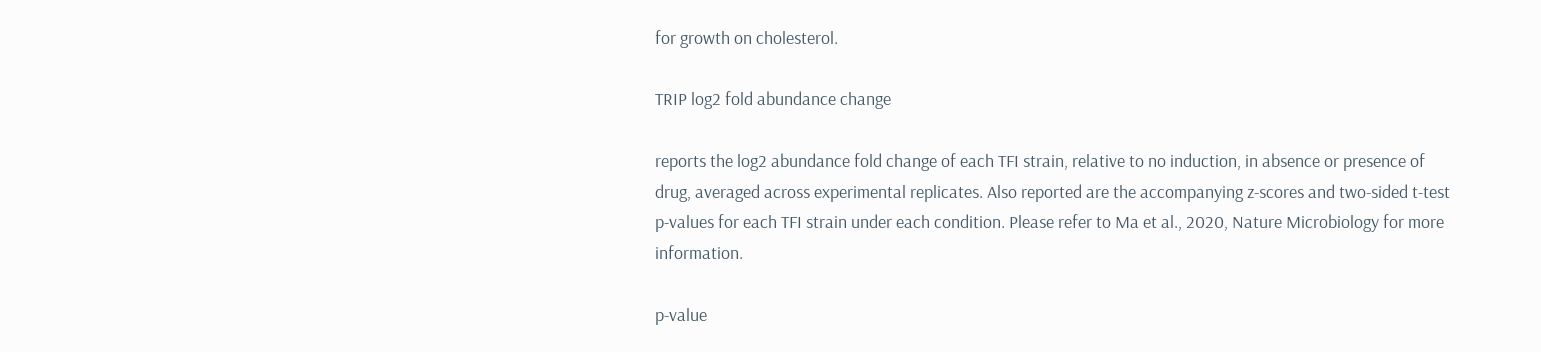for growth on cholesterol.

TRIP log2 fold abundance change

reports the log2 abundance fold change of each TFI strain, relative to no induction, in absence or presence of drug, averaged across experimental replicates. Also reported are the accompanying z-scores and two-sided t-test p-values for each TFI strain under each condition. Please refer to Ma et al., 2020, Nature Microbiology for more information.

p-value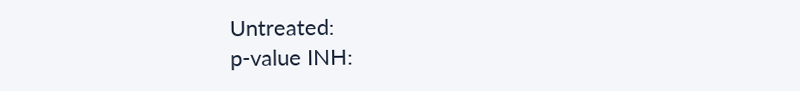Untreated:
p-value INH: